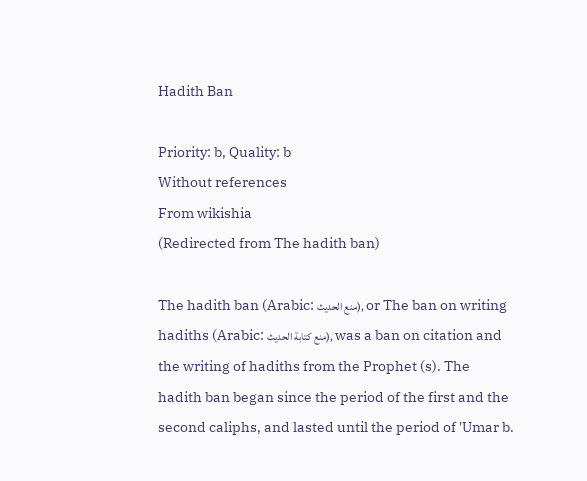Hadith Ban

Priority: b, Quality: b
Without references
From wikishia
(Redirected from The hadith ban)

The hadith ban (Arabic: منع الحدیث), or The ban on writing hadiths (Arabic: منع کتابة الحدیث), was a ban on citation and the writing of hadiths from the Prophet (s). The hadith ban began since the period of the first and the second caliphs, and lasted until the period of 'Umar b.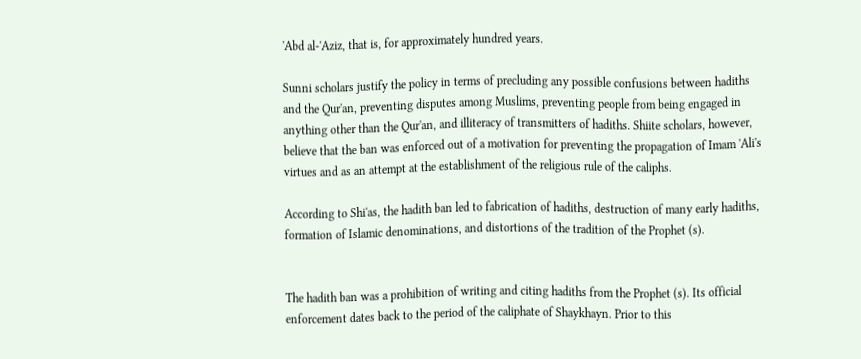'Abd al-'Aziz, that is, for approximately hundred years.

Sunni scholars justify the policy in terms of precluding any possible confusions between hadiths and the Qur'an, preventing disputes among Muslims, preventing people from being engaged in anything other than the Qur'an, and illiteracy of transmitters of hadiths. Shiite scholars, however, believe that the ban was enforced out of a motivation for preventing the propagation of Imam 'Ali's virtues and as an attempt at the establishment of the religious rule of the caliphs.

According to Shi'as, the hadith ban led to fabrication of hadiths, destruction of many early hadiths, formation of Islamic denominations, and distortions of the tradition of the Prophet (s).


The hadith ban was a prohibition of writing and citing hadiths from the Prophet (s). Its official enforcement dates back to the period of the caliphate of Shaykhayn. Prior to this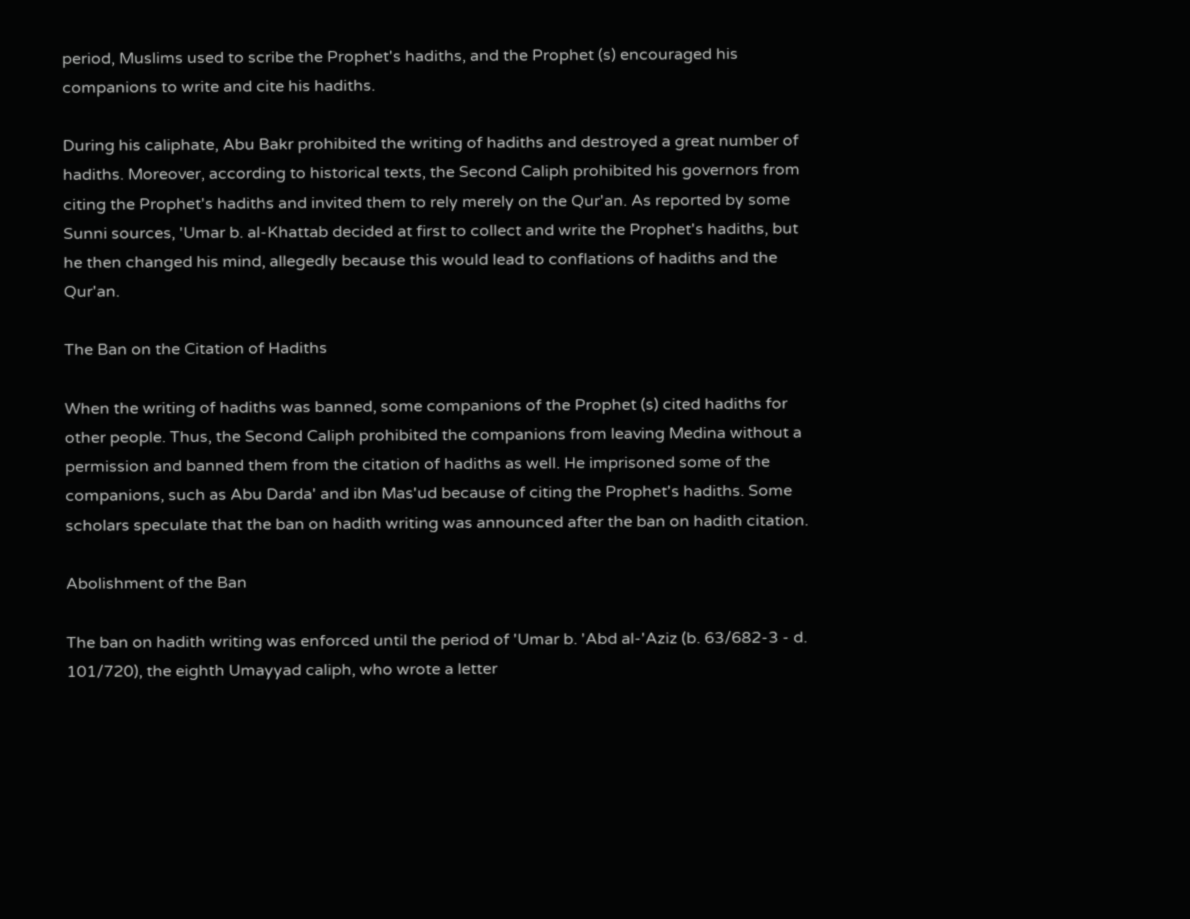period, Muslims used to scribe the Prophet's hadiths, and the Prophet (s) encouraged his companions to write and cite his hadiths.

During his caliphate, Abu Bakr prohibited the writing of hadiths and destroyed a great number of hadiths. Moreover, according to historical texts, the Second Caliph prohibited his governors from citing the Prophet's hadiths and invited them to rely merely on the Qur'an. As reported by some Sunni sources, 'Umar b. al-Khattab decided at first to collect and write the Prophet's hadiths, but he then changed his mind, allegedly because this would lead to conflations of hadiths and the Qur'an.

The Ban on the Citation of Hadiths

When the writing of hadiths was banned, some companions of the Prophet (s) cited hadiths for other people. Thus, the Second Caliph prohibited the companions from leaving Medina without a permission and banned them from the citation of hadiths as well. He imprisoned some of the companions, such as Abu Darda' and ibn Mas'ud because of citing the Prophet's hadiths. Some scholars speculate that the ban on hadith writing was announced after the ban on hadith citation.

Abolishment of the Ban

The ban on hadith writing was enforced until the period of 'Umar b. 'Abd al-'Aziz (b. 63/682-3 - d. 101/720), the eighth Umayyad caliph, who wrote a letter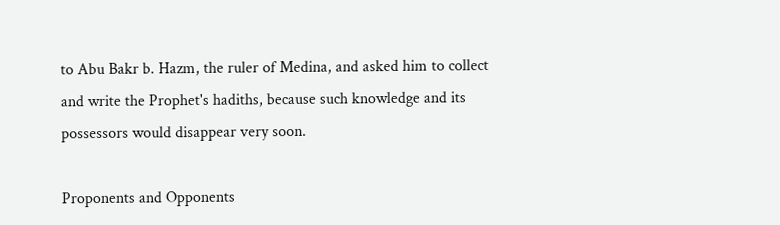to Abu Bakr b. Hazm, the ruler of Medina, and asked him to collect and write the Prophet's hadiths, because such knowledge and its possessors would disappear very soon.

Proponents and Opponents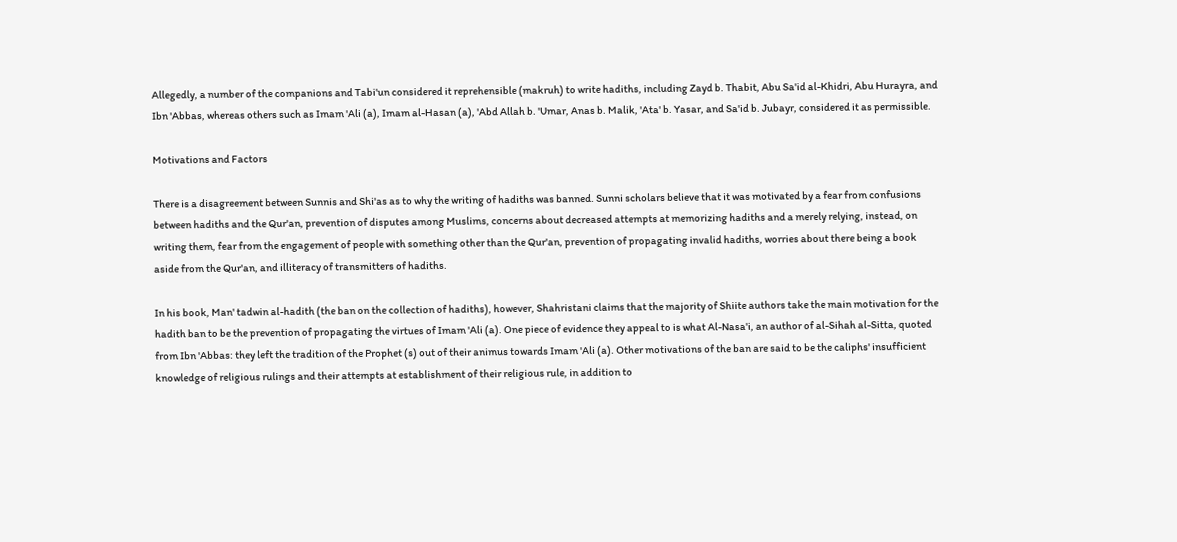Allegedly, a number of the companions and Tabi'un considered it reprehensible (makruh) to write hadiths, including Zayd b. Thabit, Abu Sa'id al-Khidri, Abu Hurayra, and Ibn 'Abbas, whereas others such as Imam 'Ali (a), Imam al-Hasan (a), 'Abd Allah b. 'Umar, Anas b. Malik, 'Ata' b. Yasar, and Sa'id b. Jubayr, considered it as permissible.

Motivations and Factors

There is a disagreement between Sunnis and Shi'as as to why the writing of hadiths was banned. Sunni scholars believe that it was motivated by a fear from confusions between hadiths and the Qur'an, prevention of disputes among Muslims, concerns about decreased attempts at memorizing hadiths and a merely relying, instead, on writing them, fear from the engagement of people with something other than the Qur'an, prevention of propagating invalid hadiths, worries about there being a book aside from the Qur'an, and illiteracy of transmitters of hadiths.

In his book, Man' tadwin al-hadith (the ban on the collection of hadiths), however, Shahristani claims that the majority of Shiite authors take the main motivation for the hadith ban to be the prevention of propagating the virtues of Imam 'Ali (a). One piece of evidence they appeal to is what Al-Nasa'i, an author of al-Sihah al-Sitta, quoted from Ibn 'Abbas: they left the tradition of the Prophet (s) out of their animus towards Imam 'Ali (a). Other motivations of the ban are said to be the caliphs' insufficient knowledge of religious rulings and their attempts at establishment of their religious rule, in addition to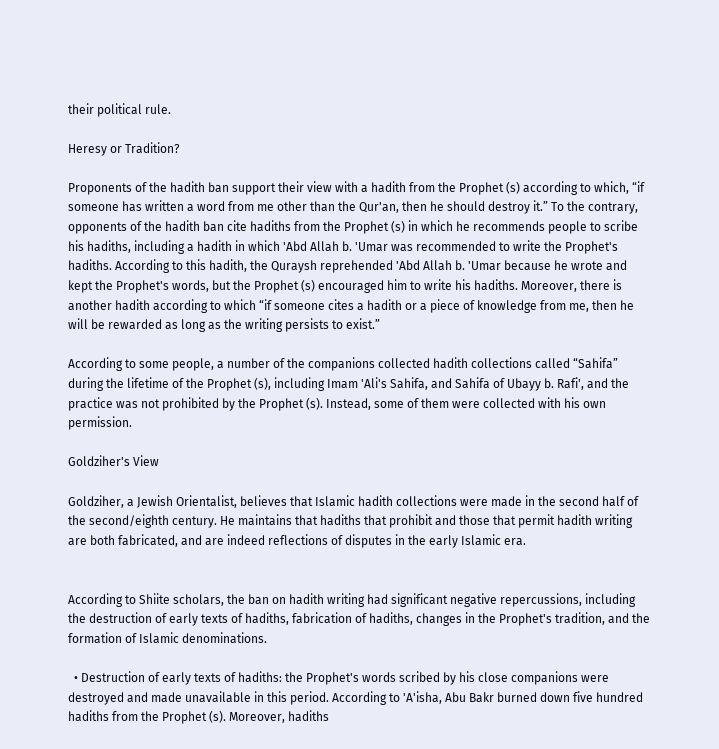their political rule.

Heresy or Tradition?

Proponents of the hadith ban support their view with a hadith from the Prophet (s) according to which, “if someone has written a word from me other than the Qur'an, then he should destroy it.” To the contrary, opponents of the hadith ban cite hadiths from the Prophet (s) in which he recommends people to scribe his hadiths, including a hadith in which 'Abd Allah b. 'Umar was recommended to write the Prophet's hadiths. According to this hadith, the Quraysh reprehended 'Abd Allah b. 'Umar because he wrote and kept the Prophet's words, but the Prophet (s) encouraged him to write his hadiths. Moreover, there is another hadith according to which “if someone cites a hadith or a piece of knowledge from me, then he will be rewarded as long as the writing persists to exist.”

According to some people, a number of the companions collected hadith collections called “Sahifa” during the lifetime of the Prophet (s), including Imam 'Ali's Sahifa, and Sahifa of Ubayy b. Rafi', and the practice was not prohibited by the Prophet (s). Instead, some of them were collected with his own permission.

Goldziher's View

Goldziher, a Jewish Orientalist, believes that Islamic hadith collections were made in the second half of the second/eighth century. He maintains that hadiths that prohibit and those that permit hadith writing are both fabricated, and are indeed reflections of disputes in the early Islamic era.


According to Shiite scholars, the ban on hadith writing had significant negative repercussions, including the destruction of early texts of hadiths, fabrication of hadiths, changes in the Prophet's tradition, and the formation of Islamic denominations.

  • Destruction of early texts of hadiths: the Prophet's words scribed by his close companions were destroyed and made unavailable in this period. According to 'A'isha, Abu Bakr burned down five hundred hadiths from the Prophet (s). Moreover, hadiths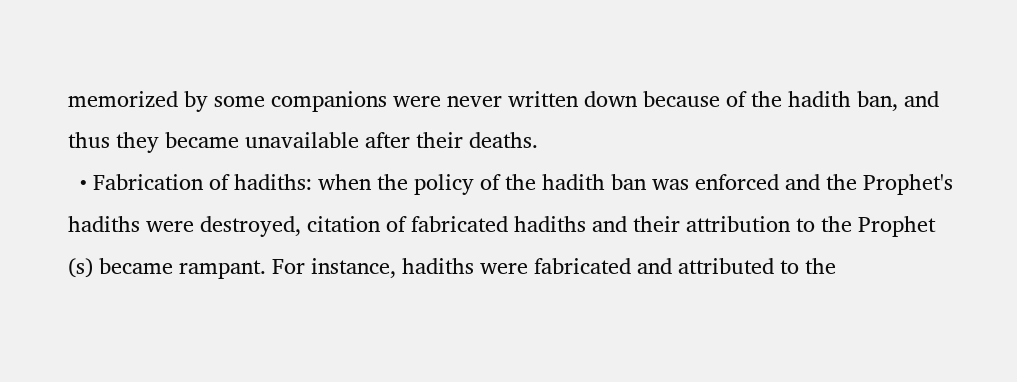memorized by some companions were never written down because of the hadith ban, and thus they became unavailable after their deaths.
  • Fabrication of hadiths: when the policy of the hadith ban was enforced and the Prophet's hadiths were destroyed, citation of fabricated hadiths and their attribution to the Prophet (s) became rampant. For instance, hadiths were fabricated and attributed to the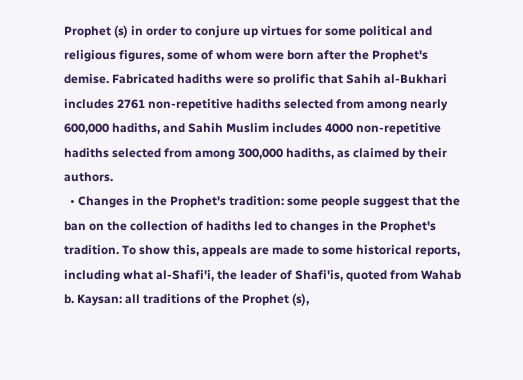Prophet (s) in order to conjure up virtues for some political and religious figures, some of whom were born after the Prophet's demise. Fabricated hadiths were so prolific that Sahih al-Bukhari includes 2761 non-repetitive hadiths selected from among nearly 600,000 hadiths, and Sahih Muslim includes 4000 non-repetitive hadiths selected from among 300,000 hadiths, as claimed by their authors.
  • Changes in the Prophet's tradition: some people suggest that the ban on the collection of hadiths led to changes in the Prophet's tradition. To show this, appeals are made to some historical reports, including what al-Shafi'i, the leader of Shafi'is, quoted from Wahab b. Kaysan: all traditions of the Prophet (s),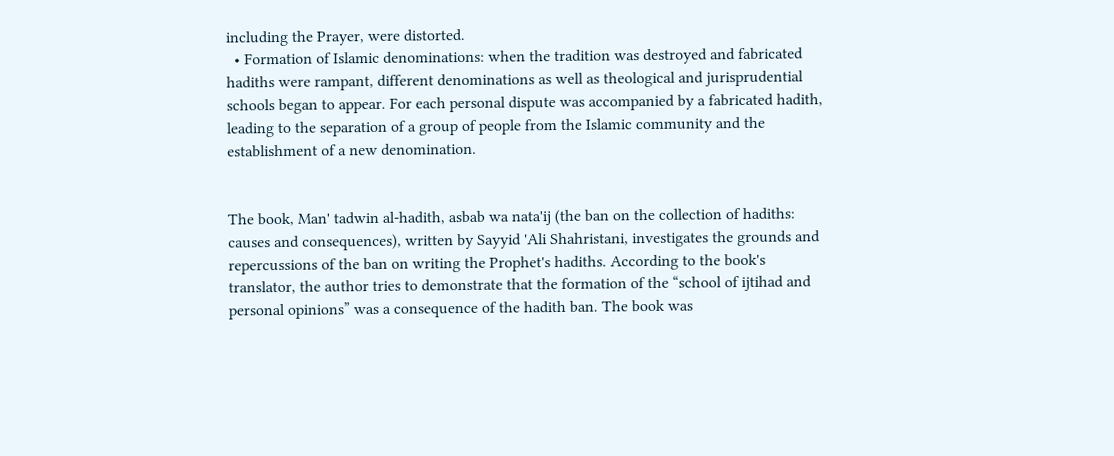including the Prayer, were distorted.
  • Formation of Islamic denominations: when the tradition was destroyed and fabricated hadiths were rampant, different denominations as well as theological and jurisprudential schools began to appear. For each personal dispute was accompanied by a fabricated hadith, leading to the separation of a group of people from the Islamic community and the establishment of a new denomination.


The book, Man' tadwin al-hadith, asbab wa nata'ij (the ban on the collection of hadiths: causes and consequences), written by Sayyid 'Ali Shahristani, investigates the grounds and repercussions of the ban on writing the Prophet's hadiths. According to the book's translator, the author tries to demonstrate that the formation of the “school of ijtihad and personal opinions” was a consequence of the hadith ban. The book was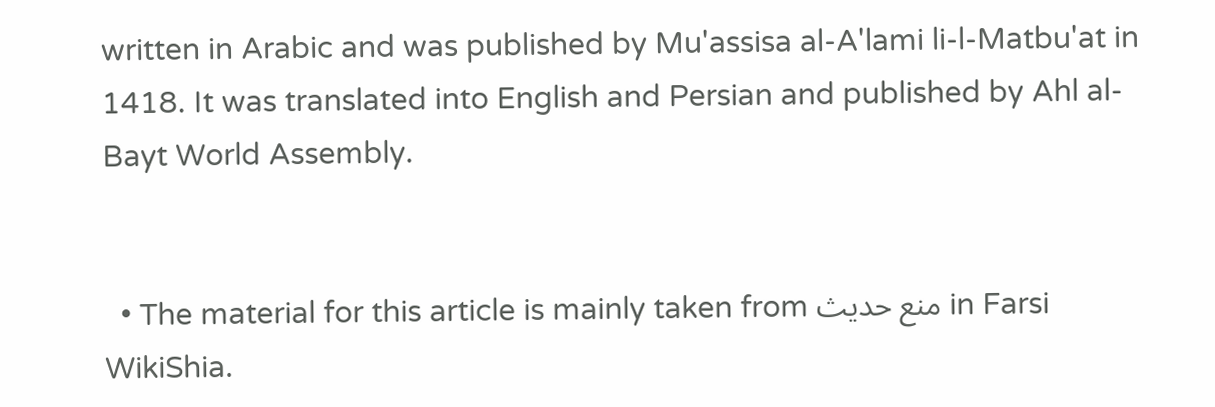written in Arabic and was published by Mu'assisa al-A'lami li-l-Matbu'at in 1418. It was translated into English and Persian and published by Ahl al-Bayt World Assembly.


  • The material for this article is mainly taken from منع حدیث in Farsi WikiShia.